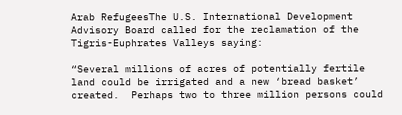Arab RefugeesThe U.S. International Development Advisory Board called for the reclamation of the Tigris-Euphrates Valleys saying:

“Several millions of acres of potentially fertile land could be irrigated and a new ‘bread basket’ created.  Perhaps two to three million persons could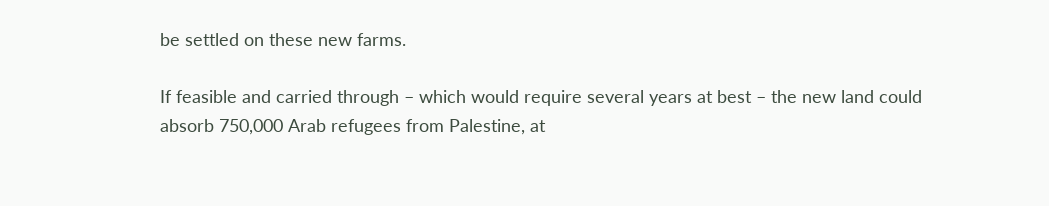be settled on these new farms.

If feasible and carried through – which would require several years at best – the new land could absorb 750,000 Arab refugees from Palestine, at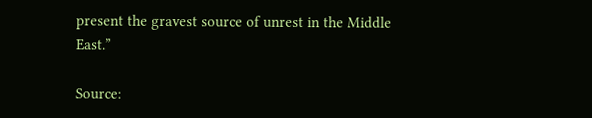present the gravest source of unrest in the Middle East.”

Source: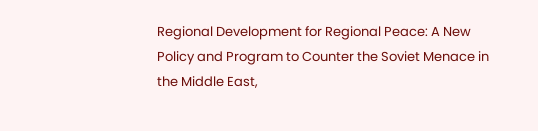Regional Development for Regional Peace: A New Policy and Program to Counter the Soviet Menace in the Middle East,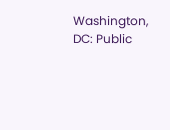Washington, DC: Public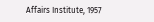Affairs Institute, 1957